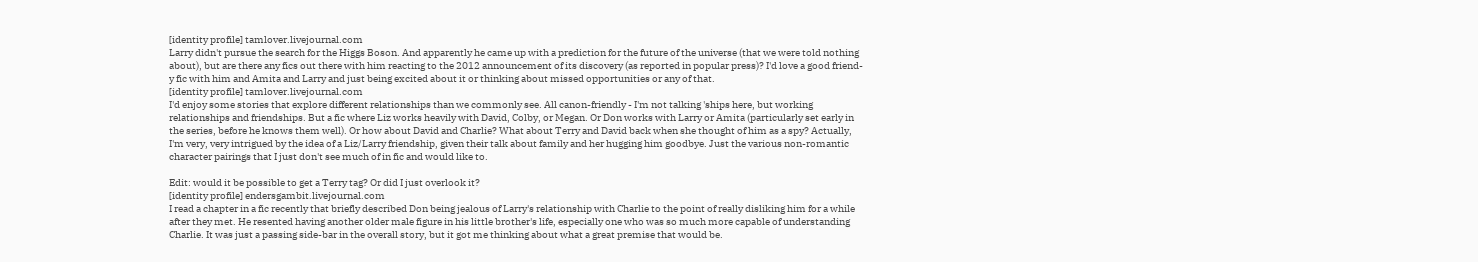[identity profile] tamlover.livejournal.com
Larry didn't pursue the search for the Higgs Boson. And apparently he came up with a prediction for the future of the universe (that we were told nothing about), but are there any fics out there with him reacting to the 2012 announcement of its discovery (as reported in popular press)? I'd love a good friend-y fic with him and Amita and Larry and just being excited about it or thinking about missed opportunities or any of that.
[identity profile] tamlover.livejournal.com
I'd enjoy some stories that explore different relationships than we commonly see. All canon-friendly - I'm not talking 'ships here, but working relationships and friendships. But a fic where Liz works heavily with David, Colby, or Megan. Or Don works with Larry or Amita (particularly set early in the series, before he knows them well). Or how about David and Charlie? What about Terry and David back when she thought of him as a spy? Actually, I'm very, very intrigued by the idea of a Liz/Larry friendship, given their talk about family and her hugging him goodbye. Just the various non-romantic character pairings that I just don't see much of in fic and would like to.

Edit: would it be possible to get a Terry tag? Or did I just overlook it?
[identity profile] endersgambit.livejournal.com
I read a chapter in a fic recently that briefly described Don being jealous of Larry's relationship with Charlie to the point of really disliking him for a while after they met. He resented having another older male figure in his little brother's life, especially one who was so much more capable of understanding Charlie. It was just a passing side-bar in the overall story, but it got me thinking about what a great premise that would be.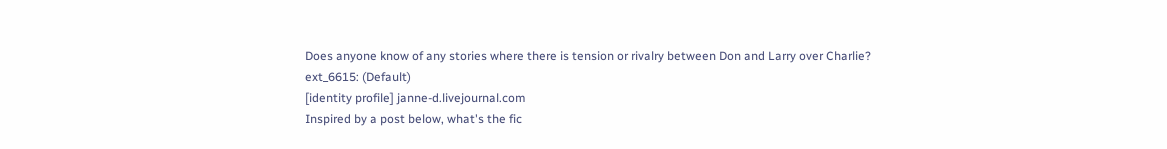Does anyone know of any stories where there is tension or rivalry between Don and Larry over Charlie?
ext_6615: (Default)
[identity profile] janne-d.livejournal.com
Inspired by a post below, what's the fic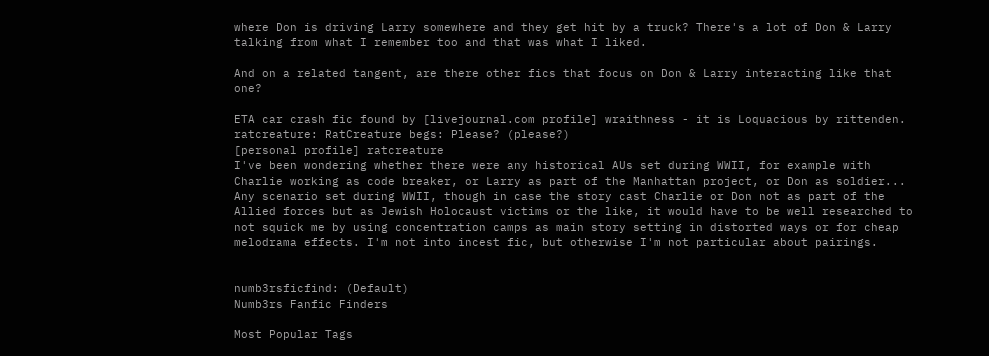where Don is driving Larry somewhere and they get hit by a truck? There's a lot of Don & Larry talking from what I remember too and that was what I liked.

And on a related tangent, are there other fics that focus on Don & Larry interacting like that one?

ETA car crash fic found by [livejournal.com profile] wraithness - it is Loquacious by rittenden.
ratcreature: RatCreature begs: Please? (please?)
[personal profile] ratcreature
I've been wondering whether there were any historical AUs set during WWII, for example with Charlie working as code breaker, or Larry as part of the Manhattan project, or Don as soldier... Any scenario set during WWII, though in case the story cast Charlie or Don not as part of the Allied forces but as Jewish Holocaust victims or the like, it would have to be well researched to not squick me by using concentration camps as main story setting in distorted ways or for cheap melodrama effects. I'm not into incest fic, but otherwise I'm not particular about pairings.


numb3rsficfind: (Default)
Numb3rs Fanfic Finders

Most Popular Tags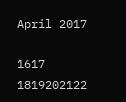April 2017

1617 1819202122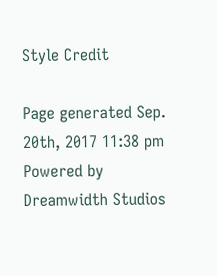Style Credit

Page generated Sep. 20th, 2017 11:38 pm
Powered by Dreamwidth Studios